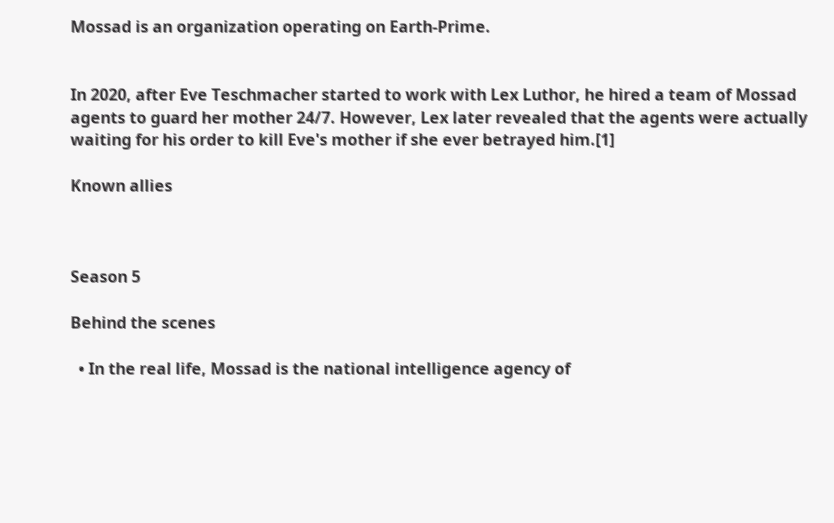Mossad is an organization operating on Earth-Prime.


In 2020, after Eve Teschmacher started to work with Lex Luthor, he hired a team of Mossad agents to guard her mother 24/7. However, Lex later revealed that the agents were actually waiting for his order to kill Eve's mother if she ever betrayed him.[1]

Known allies



Season 5

Behind the scenes

  • In the real life, Mossad is the national intelligence agency of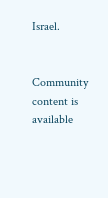Israel.


Community content is available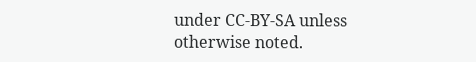under CC-BY-SA unless otherwise noted.